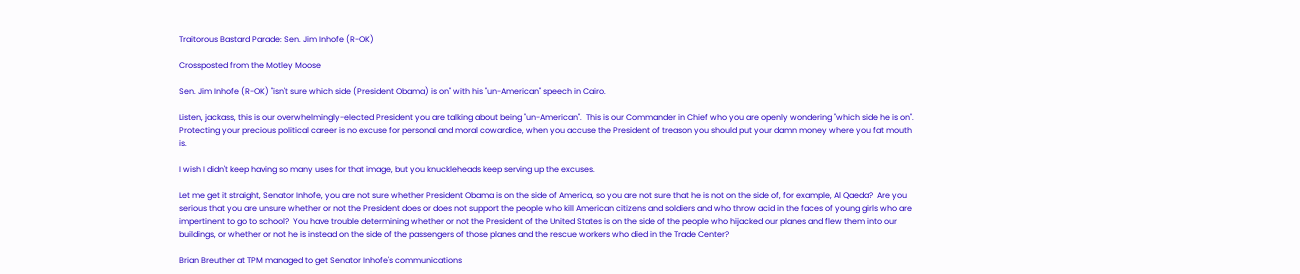Traitorous Bastard Parade: Sen. Jim Inhofe (R-OK)

Crossposted from the Motley Moose

Sen. Jim Inhofe (R-OK) "isn't sure which side (President Obama) is on" with his "un-American" speech in Cairo.

Listen, jackass, this is our overwhelmingly-elected President you are talking about being "un-American".  This is our Commander in Chief who you are openly wondering "which side he is on".  Protecting your precious political career is no excuse for personal and moral cowardice, when you accuse the President of treason you should put your damn money where you fat mouth is.

I wish I didn't keep having so many uses for that image, but you knuckleheads keep serving up the excuses.

Let me get it straight, Senator Inhofe, you are not sure whether President Obama is on the side of America, so you are not sure that he is not on the side of, for example, Al Qaeda?  Are you serious that you are unsure whether or not the President does or does not support the people who kill American citizens and soldiers and who throw acid in the faces of young girls who are impertinent to go to school?  You have trouble determining whether or not the President of the United States is on the side of the people who hijacked our planes and flew them into our buildings, or whether or not he is instead on the side of the passengers of those planes and the rescue workers who died in the Trade Center?

Brian Breuther at TPM managed to get Senator Inhofe's communications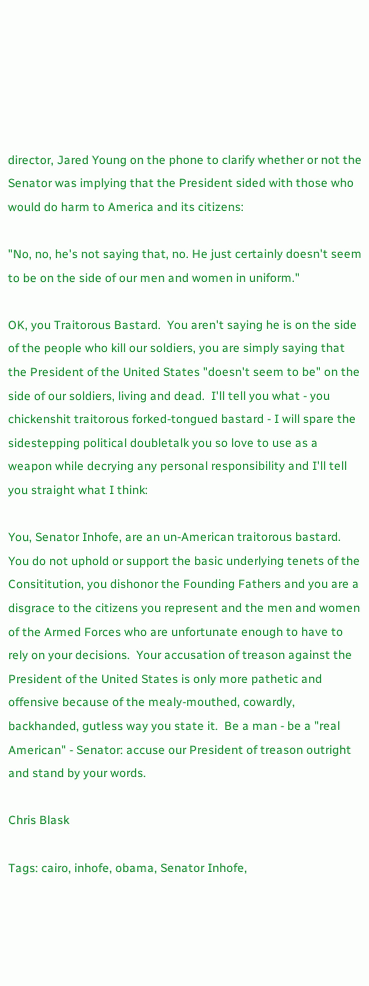director, Jared Young on the phone to clarify whether or not the Senator was implying that the President sided with those who would do harm to America and its citizens:

"No, no, he's not saying that, no. He just certainly doesn't seem to be on the side of our men and women in uniform."

OK, you Traitorous Bastard.  You aren't saying he is on the side of the people who kill our soldiers, you are simply saying that the President of the United States "doesn't seem to be" on the side of our soldiers, living and dead.  I'll tell you what - you chickenshit traitorous forked-tongued bastard - I will spare the sidestepping political doubletalk you so love to use as a weapon while decrying any personal responsibility and I'll tell you straight what I think:

You, Senator Inhofe, are an un-American traitorous bastard. You do not uphold or support the basic underlying tenets of the Consititution, you dishonor the Founding Fathers and you are a disgrace to the citizens you represent and the men and women of the Armed Forces who are unfortunate enough to have to rely on your decisions.  Your accusation of treason against the President of the United States is only more pathetic and offensive because of the mealy-mouthed, cowardly, backhanded, gutless way you state it.  Be a man - be a "real American" - Senator: accuse our President of treason outright and stand by your words.

Chris Blask

Tags: cairo, inhofe, obama, Senator Inhofe,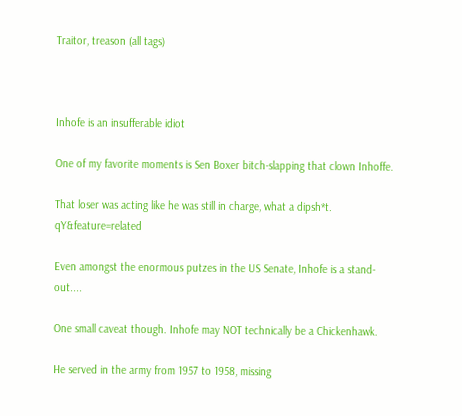Traitor, treason (all tags)



Inhofe is an insufferable idiot

One of my favorite moments is Sen Boxer bitch-slapping that clown Inhoffe.

That loser was acting like he was still in charge, what a dipsh*t. qY&feature=related

Even amongst the enormous putzes in the US Senate, Inhofe is a stand-out....

One small caveat though. Inhofe may NOT technically be a Chickenhawk.

He served in the army from 1957 to 1958, missing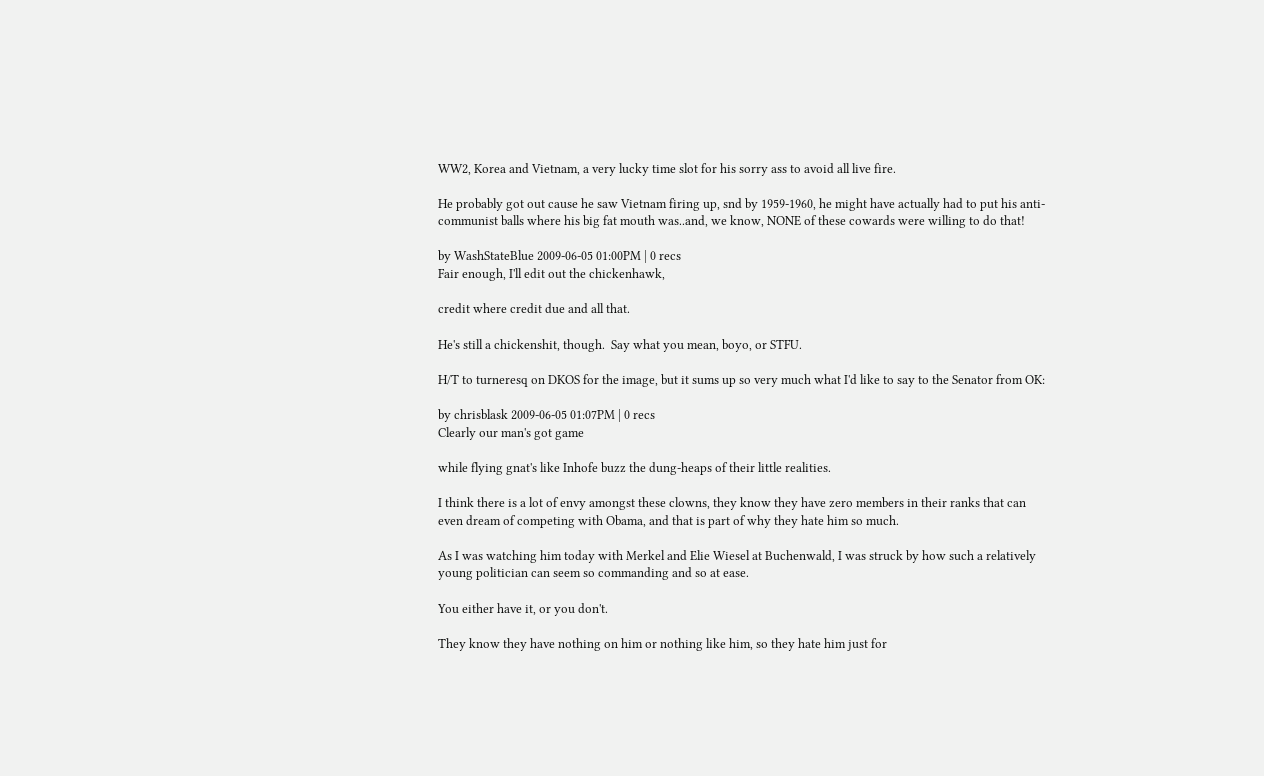WW2, Korea and Vietnam, a very lucky time slot for his sorry ass to avoid all live fire.

He probably got out cause he saw Vietnam firing up, snd by 1959-1960, he might have actually had to put his anti-communist balls where his big fat mouth was..and, we know, NONE of these cowards were willing to do that!

by WashStateBlue 2009-06-05 01:00PM | 0 recs
Fair enough, I'll edit out the chickenhawk,

credit where credit due and all that.

He's still a chickenshit, though.  Say what you mean, boyo, or STFU.

H/T to turneresq on DKOS for the image, but it sums up so very much what I'd like to say to the Senator from OK:

by chrisblask 2009-06-05 01:07PM | 0 recs
Clearly our man's got game

while flying gnat's like Inhofe buzz the dung-heaps of their little realities.

I think there is a lot of envy amongst these clowns, they know they have zero members in their ranks that can even dream of competing with Obama, and that is part of why they hate him so much.

As I was watching him today with Merkel and Elie Wiesel at Buchenwald, I was struck by how such a relatively young politician can seem so commanding and so at ease.

You either have it, or you don't.

They know they have nothing on him or nothing like him, so they hate him just for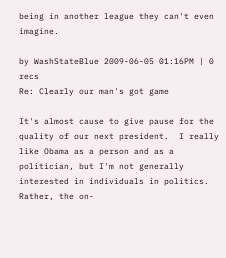being in another league they can't even imagine.

by WashStateBlue 2009-06-05 01:16PM | 0 recs
Re: Clearly our man's got game

It's almost cause to give pause for the quality of our next president.  I really like Obama as a person and as a politician, but I'm not generally interested in individuals in politics.  Rather, the on-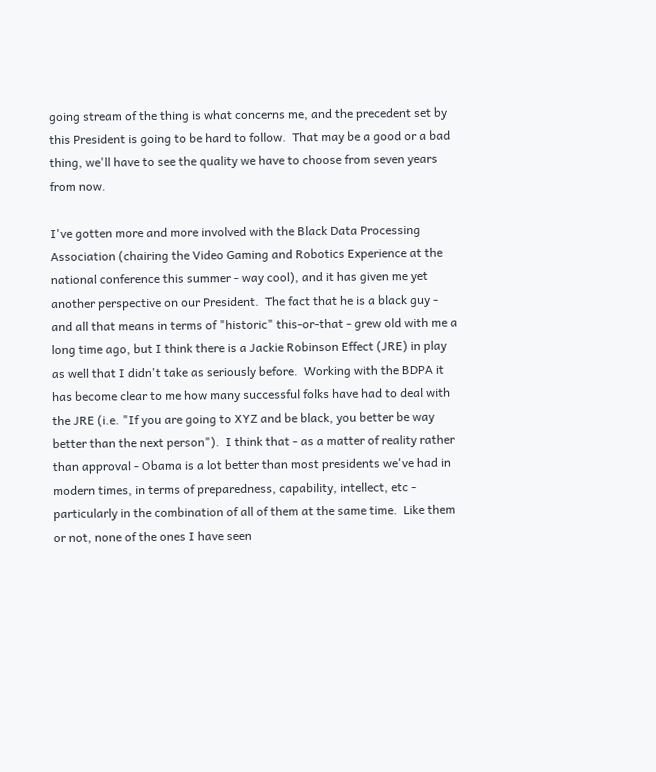going stream of the thing is what concerns me, and the precedent set by this President is going to be hard to follow.  That may be a good or a bad thing, we'll have to see the quality we have to choose from seven years from now.

I've gotten more and more involved with the Black Data Processing Association (chairing the Video Gaming and Robotics Experience at the national conference this summer - way cool), and it has given me yet another perspective on our President.  The fact that he is a black guy - and all that means in terms of "historic" this-or-that - grew old with me a long time ago, but I think there is a Jackie Robinson Effect (JRE) in play as well that I didn't take as seriously before.  Working with the BDPA it has become clear to me how many successful folks have had to deal with the JRE (i.e. "If you are going to XYZ and be black, you better be way better than the next person").  I think that - as a matter of reality rather than approval - Obama is a lot better than most presidents we've had in modern times, in terms of preparedness, capability, intellect, etc - particularly in the combination of all of them at the same time.  Like them or not, none of the ones I have seen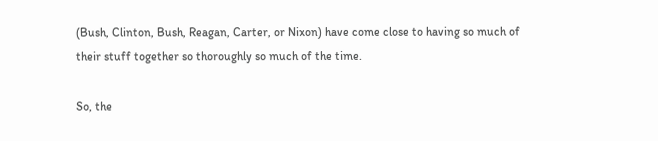(Bush, Clinton, Bush, Reagan, Carter, or Nixon) have come close to having so much of their stuff together so thoroughly so much of the time.

So, the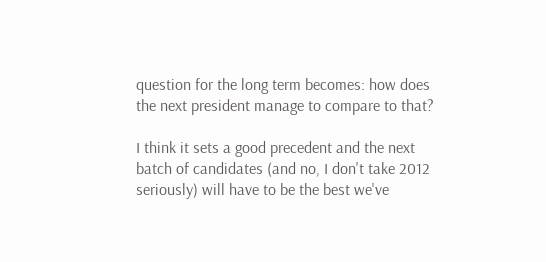question for the long term becomes: how does the next president manage to compare to that?

I think it sets a good precedent and the next batch of candidates (and no, I don't take 2012 seriously) will have to be the best we've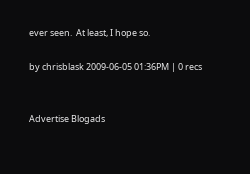ever seen.  At least, I hope so.

by chrisblask 2009-06-05 01:36PM | 0 recs


Advertise Blogads